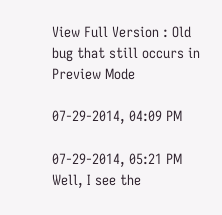View Full Version : Old bug that still occurs in Preview Mode

07-29-2014, 04:09 PM

07-29-2014, 05:21 PM
Well, I see the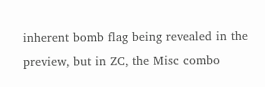inherent bomb flag being revealed in the preview, but in ZC, the Misc combo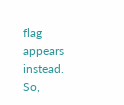flag appears instead. So,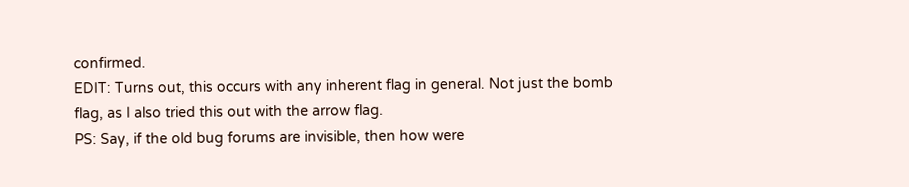confirmed.
EDIT: Turns out, this occurs with any inherent flag in general. Not just the bomb flag, as I also tried this out with the arrow flag.
PS: Say, if the old bug forums are invisible, then how were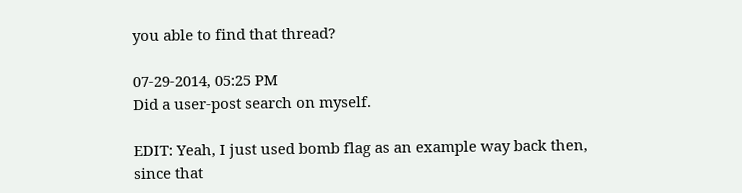you able to find that thread?

07-29-2014, 05:25 PM
Did a user-post search on myself.

EDIT: Yeah, I just used bomb flag as an example way back then, since that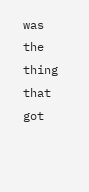was the thing that got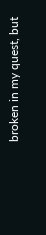broken in my quest, but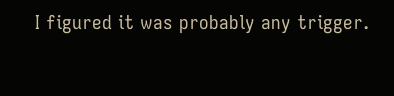I figured it was probably any trigger.